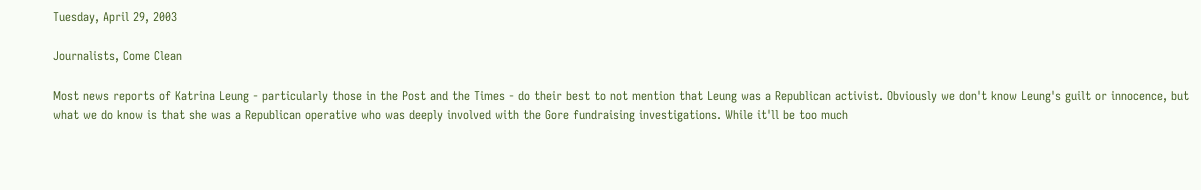Tuesday, April 29, 2003

Journalists, Come Clean

Most news reports of Katrina Leung - particularly those in the Post and the Times - do their best to not mention that Leung was a Republican activist. Obviously we don't know Leung's guilt or innocence, but what we do know is that she was a Republican operative who was deeply involved with the Gore fundraising investigations. While it'll be too much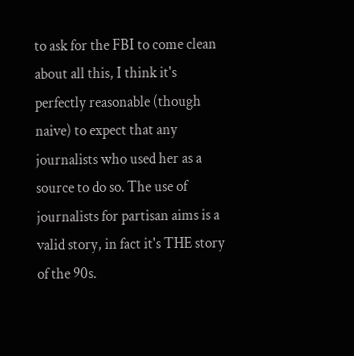to ask for the FBI to come clean about all this, I think it's perfectly reasonable (though naive) to expect that any journalists who used her as a source to do so. The use of journalists for partisan aims is a valid story, in fact it's THE story of the 90s.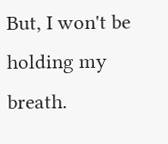But, I won't be holding my breath.